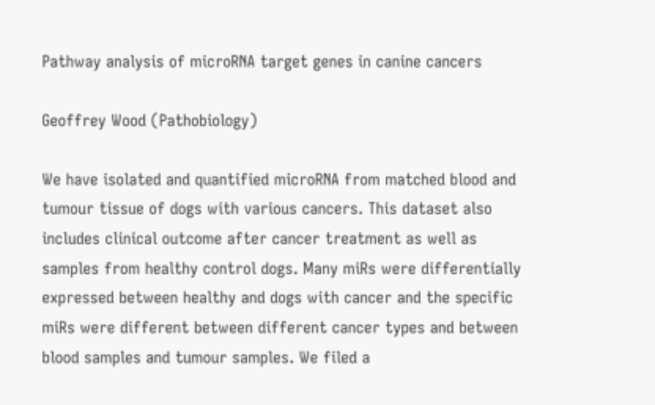Pathway analysis of microRNA target genes in canine cancers

Geoffrey Wood (Pathobiology)

We have isolated and quantified microRNA from matched blood and tumour tissue of dogs with various cancers. This dataset also includes clinical outcome after cancer treatment as well as samples from healthy control dogs. Many miRs were differentially expressed between healthy and dogs with cancer and the specific miRs were different between different cancer types and between blood samples and tumour samples. We filed a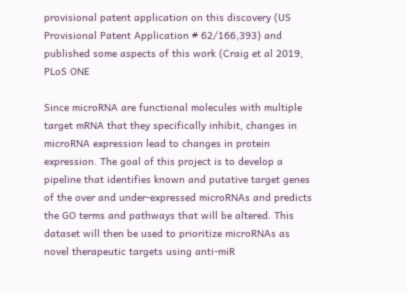provisional patent application on this discovery (US Provisional Patent Application # 62/166,393) and published some aspects of this work (Craig et al 2019, PLoS ONE

Since microRNA are functional molecules with multiple target mRNA that they specifically inhibit, changes in microRNA expression lead to changes in protein expression. The goal of this project is to develop a pipeline that identifies known and putative target genes of the over and under-expressed microRNAs and predicts the GO terms and pathways that will be altered. This dataset will then be used to prioritize microRNAs as novel therapeutic targets using anti-miR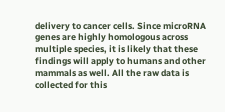delivery to cancer cells. Since microRNA genes are highly homologous across multiple species, it is likely that these findings will apply to humans and other mammals as well. All the raw data is collected for this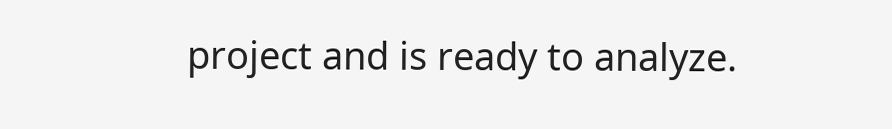project and is ready to analyze.